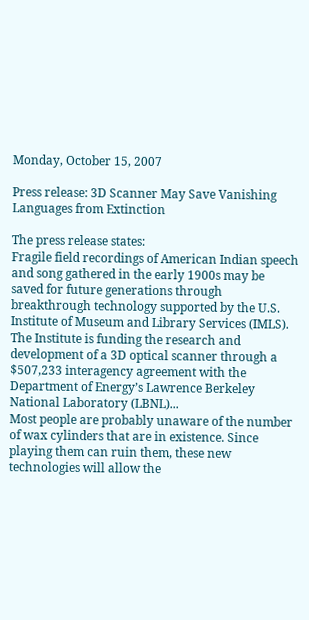Monday, October 15, 2007

Press release: 3D Scanner May Save Vanishing Languages from Extinction

The press release states:
Fragile field recordings of American Indian speech and song gathered in the early 1900s may be saved for future generations through breakthrough technology supported by the U.S. Institute of Museum and Library Services (IMLS). The Institute is funding the research and development of a 3D optical scanner through a $507,233 interagency agreement with the Department of Energy’s Lawrence Berkeley National Laboratory (LBNL)...
Most people are probably unaware of the number of wax cylinders that are in existence. Since playing them can ruin them, these new technologies will allow the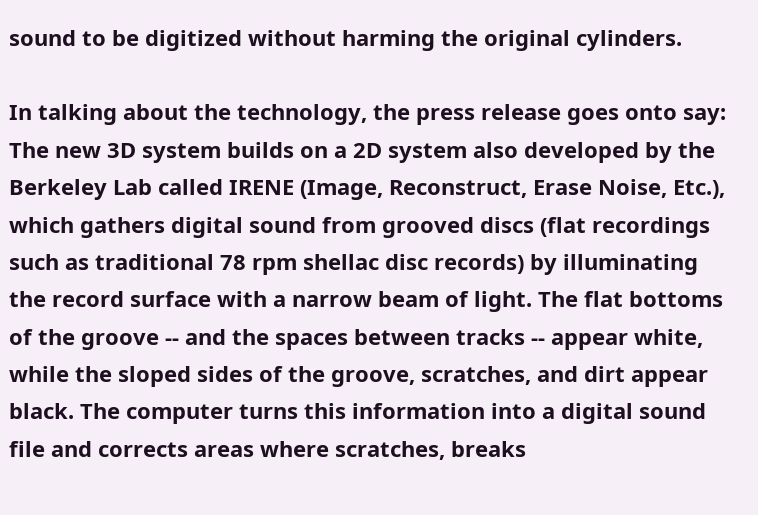sound to be digitized without harming the original cylinders.

In talking about the technology, the press release goes onto say:
The new 3D system builds on a 2D system also developed by the Berkeley Lab called IRENE (Image, Reconstruct, Erase Noise, Etc.), which gathers digital sound from grooved discs (flat recordings such as traditional 78 rpm shellac disc records) by illuminating the record surface with a narrow beam of light. The flat bottoms of the groove -- and the spaces between tracks -- appear white, while the sloped sides of the groove, scratches, and dirt appear black. The computer turns this information into a digital sound file and corrects areas where scratches, breaks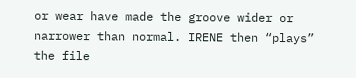or wear have made the groove wider or narrower than normal. IRENE then “plays” the file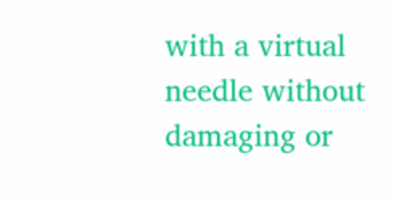with a virtual needle without damaging or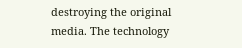destroying the original media. The technology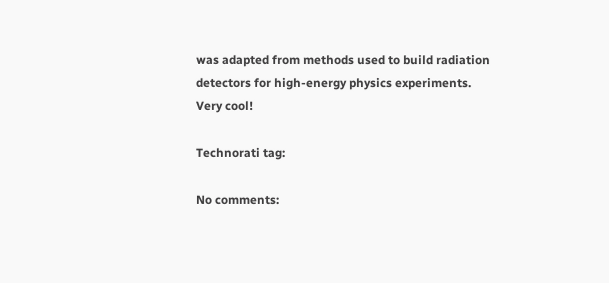was adapted from methods used to build radiation detectors for high-energy physics experiments.
Very cool!

Technorati tag:

No comments: